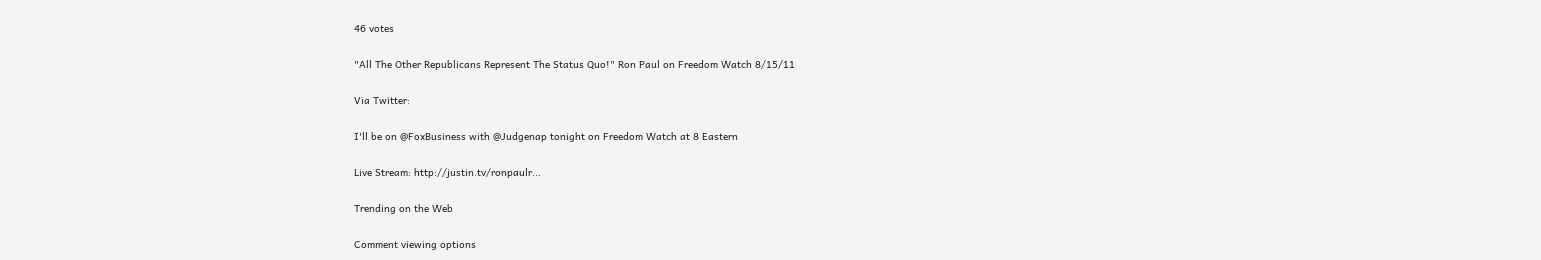46 votes

"All The Other Republicans Represent The Status Quo!" Ron Paul on Freedom Watch 8/15/11

Via Twitter:

I'll be on @FoxBusiness with @Judgenap tonight on Freedom Watch at 8 Eastern

Live Stream: http://justin.tv/ronpaulr...

Trending on the Web

Comment viewing options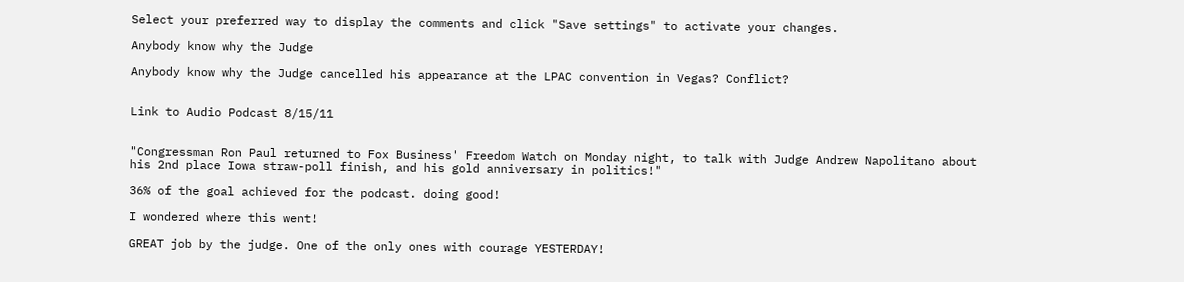Select your preferred way to display the comments and click "Save settings" to activate your changes.

Anybody know why the Judge

Anybody know why the Judge cancelled his appearance at the LPAC convention in Vegas? Conflict?


Link to Audio Podcast 8/15/11


"Congressman Ron Paul returned to Fox Business' Freedom Watch on Monday night, to talk with Judge Andrew Napolitano about his 2nd place Iowa straw-poll finish, and his gold anniversary in politics!"

36% of the goal achieved for the podcast. doing good!

I wondered where this went!

GREAT job by the judge. One of the only ones with courage YESTERDAY!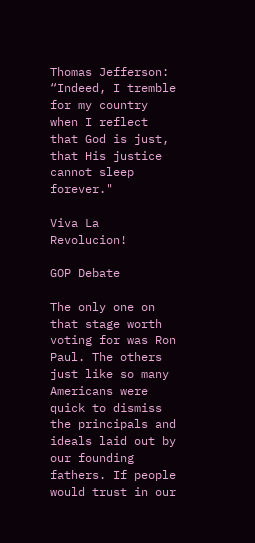Thomas Jefferson: “Indeed, I tremble for my country when I reflect that God is just, that His justice cannot sleep forever."

Viva La Revolucion!

GOP Debate

The only one on that stage worth voting for was Ron Paul. The others just like so many Americans were quick to dismiss the principals and ideals laid out by our founding fathers. If people would trust in our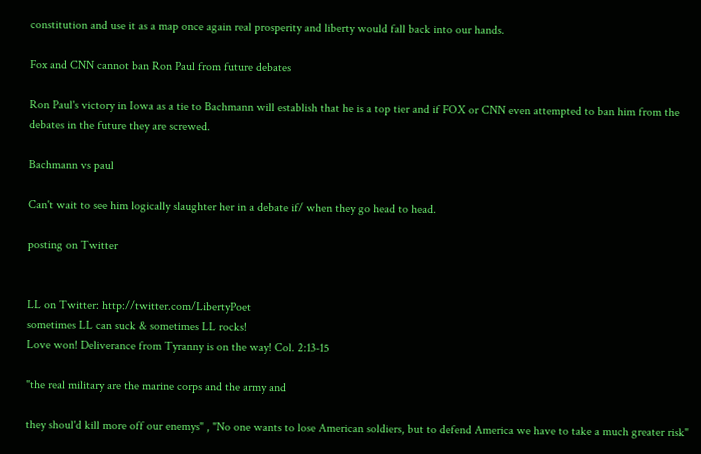constitution and use it as a map once again real prosperity and liberty would fall back into our hands.

Fox and CNN cannot ban Ron Paul from future debates

Ron Paul's victory in Iowa as a tie to Bachmann will establish that he is a top tier and if FOX or CNN even attempted to ban him from the debates in the future they are screwed.

Bachmann vs paul

Can't wait to see him logically slaughter her in a debate if/ when they go head to head.

posting on Twitter


LL on Twitter: http://twitter.com/LibertyPoet
sometimes LL can suck & sometimes LL rocks!
Love won! Deliverance from Tyranny is on the way! Col. 2:13-15

"the real military are the marine corps and the army and

they shoul'd kill more off our enemys" , "No one wants to lose American soldiers, but to defend America we have to take a much greater risk"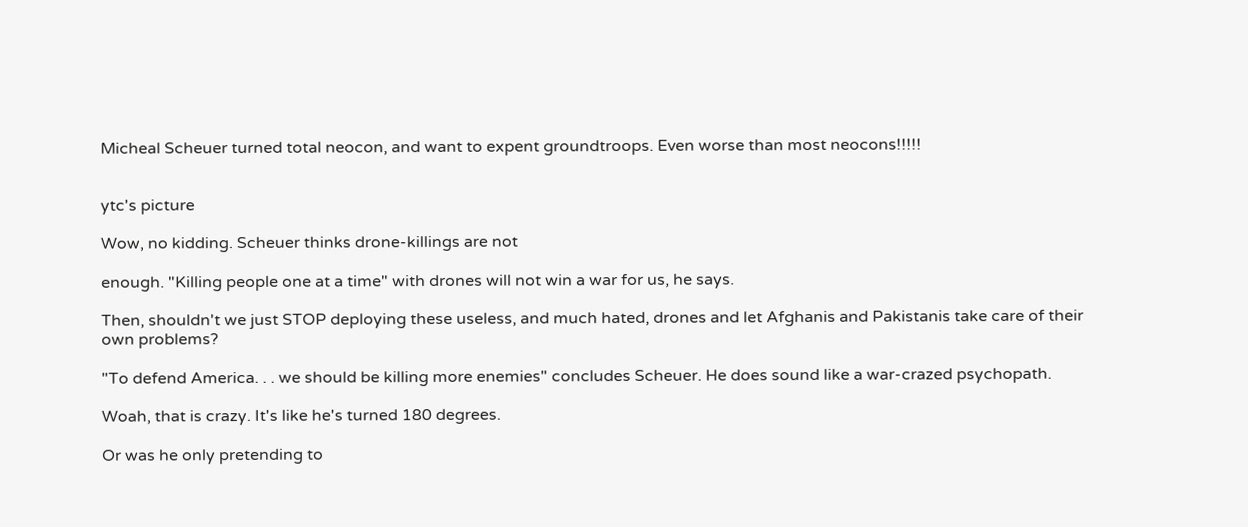Micheal Scheuer turned total neocon, and want to expent groundtroops. Even worse than most neocons!!!!!


ytc's picture

Wow, no kidding. Scheuer thinks drone-killings are not

enough. "Killing people one at a time" with drones will not win a war for us, he says.

Then, shouldn't we just STOP deploying these useless, and much hated, drones and let Afghanis and Pakistanis take care of their own problems?

"To defend America. . . we should be killing more enemies" concludes Scheuer. He does sound like a war-crazed psychopath.

Woah, that is crazy. It's like he's turned 180 degrees.

Or was he only pretending to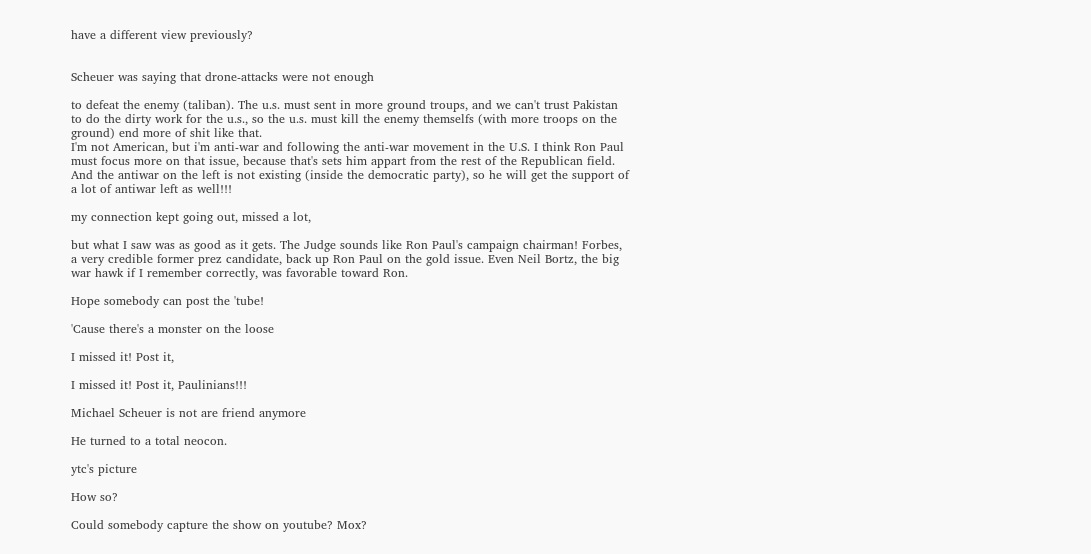have a different view previously?


Scheuer was saying that drone-attacks were not enough

to defeat the enemy (taliban). The u.s. must sent in more ground troups, and we can't trust Pakistan to do the dirty work for the u.s., so the u.s. must kill the enemy themselfs (with more troops on the ground) end more of shit like that.
I'm not American, but i'm anti-war and following the anti-war movement in the U.S. I think Ron Paul must focus more on that issue, because that's sets him appart from the rest of the Republican field. And the antiwar on the left is not existing (inside the democratic party), so he will get the support of a lot of antiwar left as well!!!

my connection kept going out, missed a lot,

but what I saw was as good as it gets. The Judge sounds like Ron Paul's campaign chairman! Forbes, a very credible former prez candidate, back up Ron Paul on the gold issue. Even Neil Bortz, the big war hawk if I remember correctly, was favorable toward Ron.

Hope somebody can post the 'tube!

'Cause there's a monster on the loose

I missed it! Post it,

I missed it! Post it, Paulinians!!!

Michael Scheuer is not are friend anymore

He turned to a total neocon.

ytc's picture

How so?

Could somebody capture the show on youtube? Mox?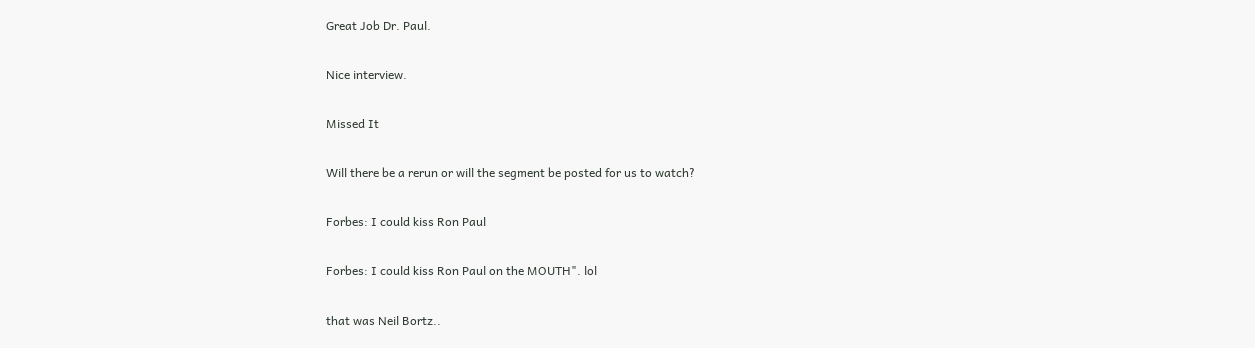Great Job Dr. Paul.

Nice interview.

Missed It

Will there be a rerun or will the segment be posted for us to watch?

Forbes: I could kiss Ron Paul

Forbes: I could kiss Ron Paul on the MOUTH". lol

that was Neil Bortz..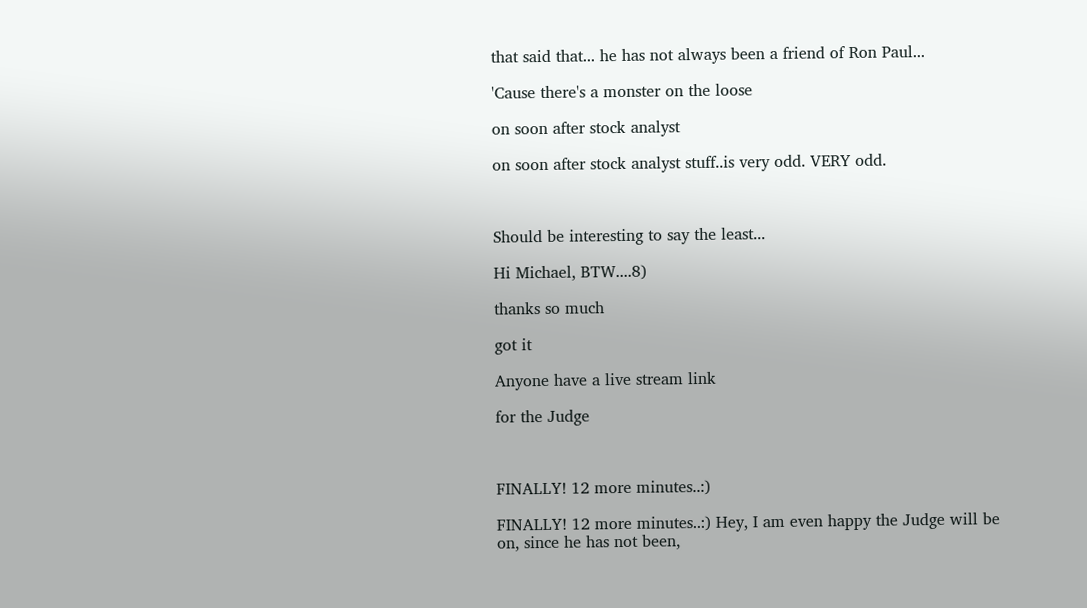that said that... he has not always been a friend of Ron Paul...

'Cause there's a monster on the loose

on soon after stock analyst

on soon after stock analyst stuff..is very odd. VERY odd.



Should be interesting to say the least...

Hi Michael, BTW....8)

thanks so much

got it

Anyone have a live stream link

for the Judge



FINALLY! 12 more minutes..:)

FINALLY! 12 more minutes..:) Hey, I am even happy the Judge will be on, since he has not been,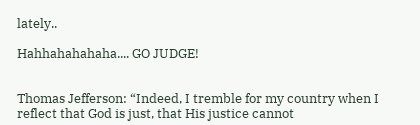lately..

Hahhahahahaha.... GO JUDGE!


Thomas Jefferson: “Indeed, I tremble for my country when I reflect that God is just, that His justice cannot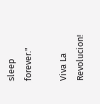sleep forever."

Viva La Revolucion!